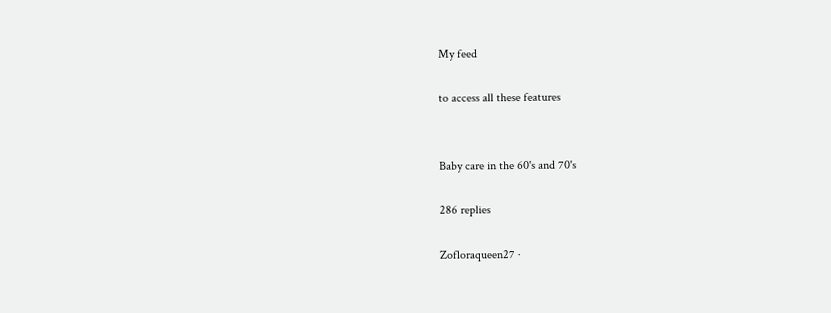My feed

to access all these features


Baby care in the 60's and 70's

286 replies

Zofloraqueen27 ·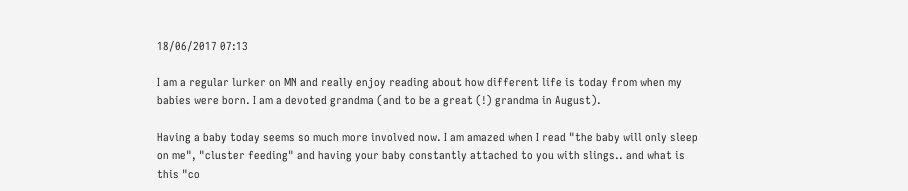18/06/2017 07:13

I am a regular lurker on MN and really enjoy reading about how different life is today from when my babies were born. I am a devoted grandma (and to be a great (!) grandma in August).

Having a baby today seems so much more involved now. I am amazed when I read "the baby will only sleep on me", "cluster feeding" and having your baby constantly attached to you with slings.. and what is this "co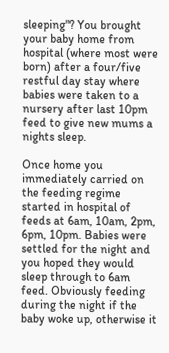sleeping"? You brought your baby home from hospital (where most were born) after a four/five restful day stay where babies were taken to a nursery after last 10pm feed to give new mums a nights sleep.

Once home you immediately carried on the feeding regime started in hospital of feeds at 6am, 10am, 2pm, 6pm, 10pm. Babies were settled for the night and you hoped they would sleep through to 6am feed. Obviously feeding during the night if the baby woke up, otherwise it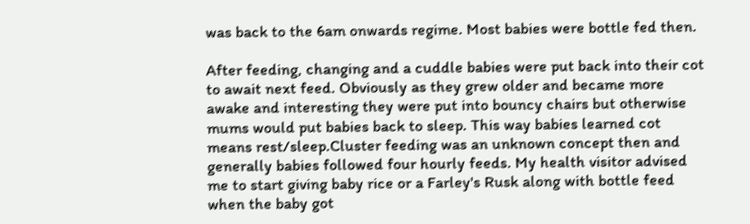was back to the 6am onwards regime. Most babies were bottle fed then.

After feeding, changing and a cuddle babies were put back into their cot to await next feed. Obviously as they grew older and became more awake and interesting they were put into bouncy chairs but otherwise mums would put babies back to sleep. This way babies learned cot means rest/sleep.Cluster feeding was an unknown concept then and generally babies followed four hourly feeds. My health visitor advised me to start giving baby rice or a Farley's Rusk along with bottle feed when the baby got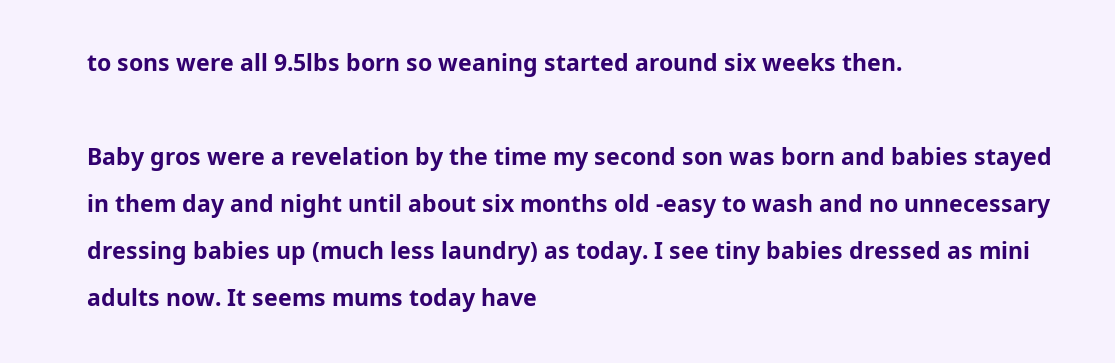to sons were all 9.5lbs born so weaning started around six weeks then.

Baby gros were a revelation by the time my second son was born and babies stayed in them day and night until about six months old -easy to wash and no unnecessary dressing babies up (much less laundry) as today. I see tiny babies dressed as mini adults now. It seems mums today have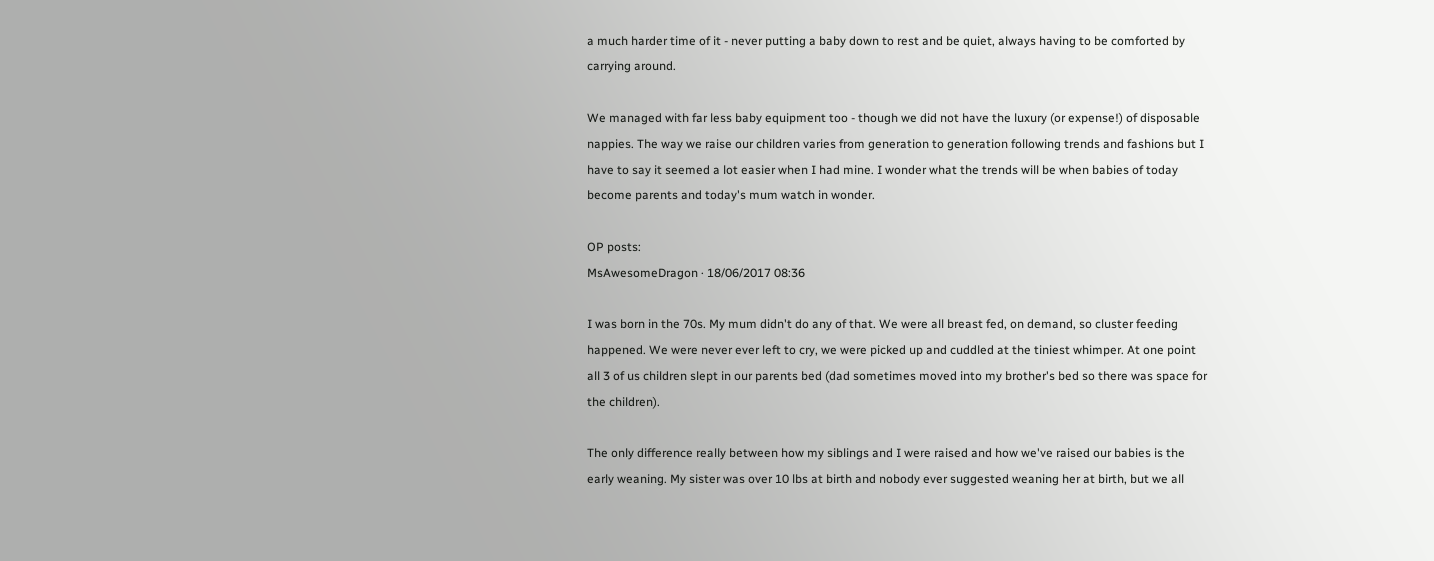a much harder time of it - never putting a baby down to rest and be quiet, always having to be comforted by carrying around.

We managed with far less baby equipment too - though we did not have the luxury (or expense!) of disposable nappies. The way we raise our children varies from generation to generation following trends and fashions but I have to say it seemed a lot easier when I had mine. I wonder what the trends will be when babies of today become parents and today's mum watch in wonder.

OP posts:
MsAwesomeDragon · 18/06/2017 08:36

I was born in the 70s. My mum didn't do any of that. We were all breast fed, on demand, so cluster feeding happened. We were never ever left to cry, we were picked up and cuddled at the tiniest whimper. At one point all 3 of us children slept in our parents bed (dad sometimes moved into my brother's bed so there was space for the children).

The only difference really between how my siblings and I were raised and how we've raised our babies is the early weaning. My sister was over 10 lbs at birth and nobody ever suggested weaning her at birth, but we all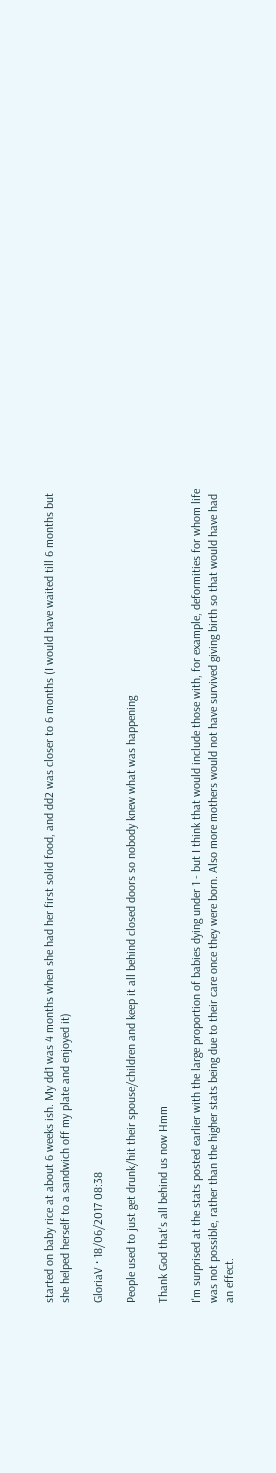started on baby rice at about 6 weeks ish. My dd1 was 4 months when she had her first solid food, and dd2 was closer to 6 months (I would have waited till 6 months but she helped herself to a sandwich off my plate and enjoyed it)

GloriaV · 18/06/2017 08:38

People used to just get drunk/hit their spouse/children and keep it all behind closed doors so nobody knew what was happening

Thank God that's all behind us now Hmm

I'm surprised at the stats posted earlier with the large proportion of babies dying under 1 - but I think that would include those with, for example, deformities for whom life was not possible, rather than the higher stats being due to their care once they were born. Also more mothers would not have survived giving birth so that would have had an effect.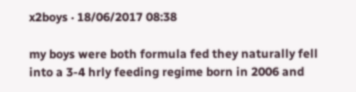x2boys · 18/06/2017 08:38

my boys were both formula fed they naturally fell into a 3-4 hrly feeding regime born in 2006 and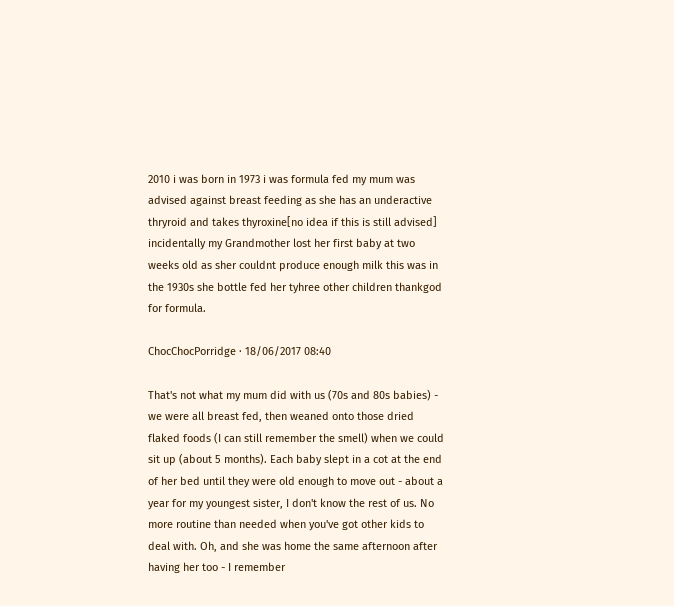2010 i was born in 1973 i was formula fed my mum was advised against breast feeding as she has an underactive thryroid and takes thyroxine[no idea if this is still advised] incidentally my Grandmother lost her first baby at two weeks old as sher couldnt produce enough milk this was in the 1930s she bottle fed her tyhree other children thankgod for formula.

ChocChocPorridge · 18/06/2017 08:40

That's not what my mum did with us (70s and 80s babies) - we were all breast fed, then weaned onto those dried flaked foods (I can still remember the smell) when we could sit up (about 5 months). Each baby slept in a cot at the end of her bed until they were old enough to move out - about a year for my youngest sister, I don't know the rest of us. No more routine than needed when you've got other kids to deal with. Oh, and she was home the same afternoon after having her too - I remember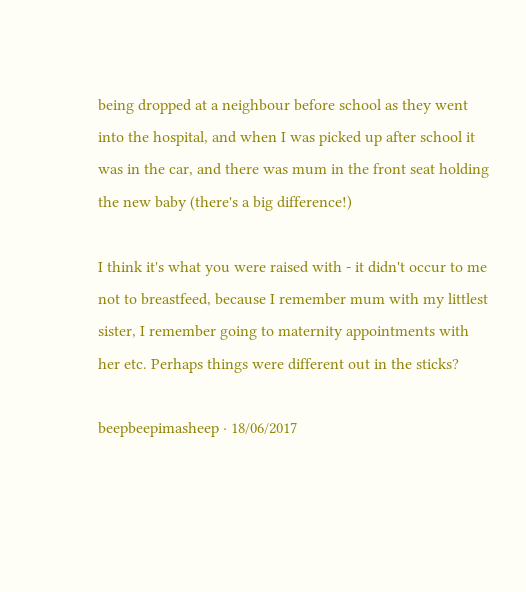being dropped at a neighbour before school as they went into the hospital, and when I was picked up after school it was in the car, and there was mum in the front seat holding the new baby (there's a big difference!)

I think it's what you were raised with - it didn't occur to me not to breastfeed, because I remember mum with my littlest sister, I remember going to maternity appointments with her etc. Perhaps things were different out in the sticks?

beepbeepimasheep · 18/06/2017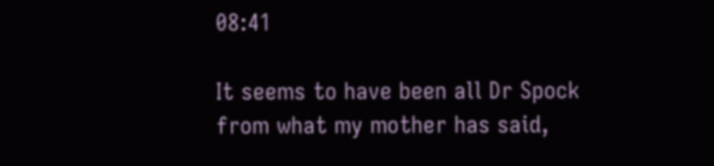08:41

It seems to have been all Dr Spock from what my mother has said,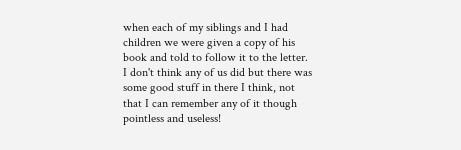when each of my siblings and I had children we were given a copy of his book and told to follow it to the letter. I don't think any of us did but there was some good stuff in there I think, not that I can remember any of it though pointless and useless!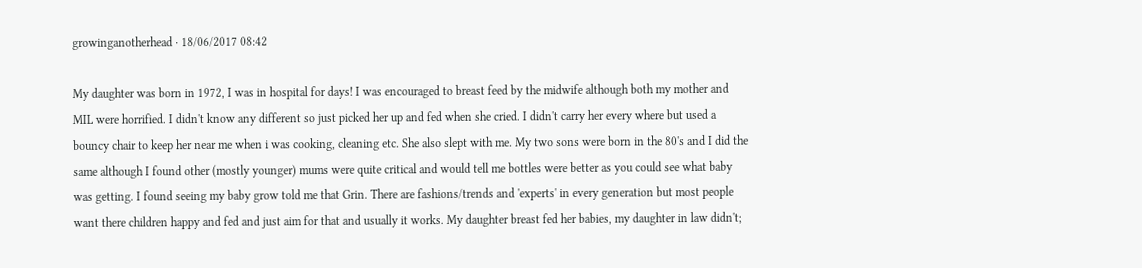growinganotherhead · 18/06/2017 08:42

My daughter was born in 1972, I was in hospital for days! I was encouraged to breast feed by the midwife although both my mother and MIL were horrified. I didn't know any different so just picked her up and fed when she cried. I didn't carry her every where but used a bouncy chair to keep her near me when i was cooking, cleaning etc. She also slept with me. My two sons were born in the 80's and I did the same although I found other (mostly younger) mums were quite critical and would tell me bottles were better as you could see what baby was getting. I found seeing my baby grow told me that Grin. There are fashions/trends and 'experts' in every generation but most people want there children happy and fed and just aim for that and usually it works. My daughter breast fed her babies, my daughter in law didn't;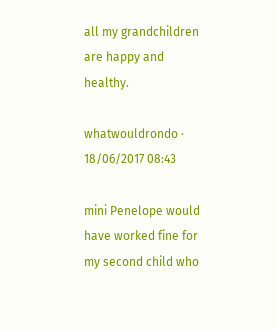all my grandchildren are happy and healthy.

whatwouldrondo · 18/06/2017 08:43

mini Penelope would have worked fine for my second child who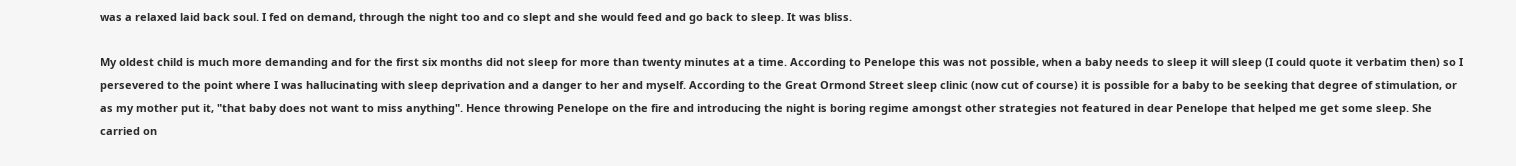was a relaxed laid back soul. I fed on demand, through the night too and co slept and she would feed and go back to sleep. It was bliss.

My oldest child is much more demanding and for the first six months did not sleep for more than twenty minutes at a time. According to Penelope this was not possible, when a baby needs to sleep it will sleep (I could quote it verbatim then) so I persevered to the point where I was hallucinating with sleep deprivation and a danger to her and myself. According to the Great Ormond Street sleep clinic (now cut of course) it is possible for a baby to be seeking that degree of stimulation, or as my mother put it, "that baby does not want to miss anything". Hence throwing Penelope on the fire and introducing the night is boring regime amongst other strategies not featured in dear Penelope that helped me get some sleep. She carried on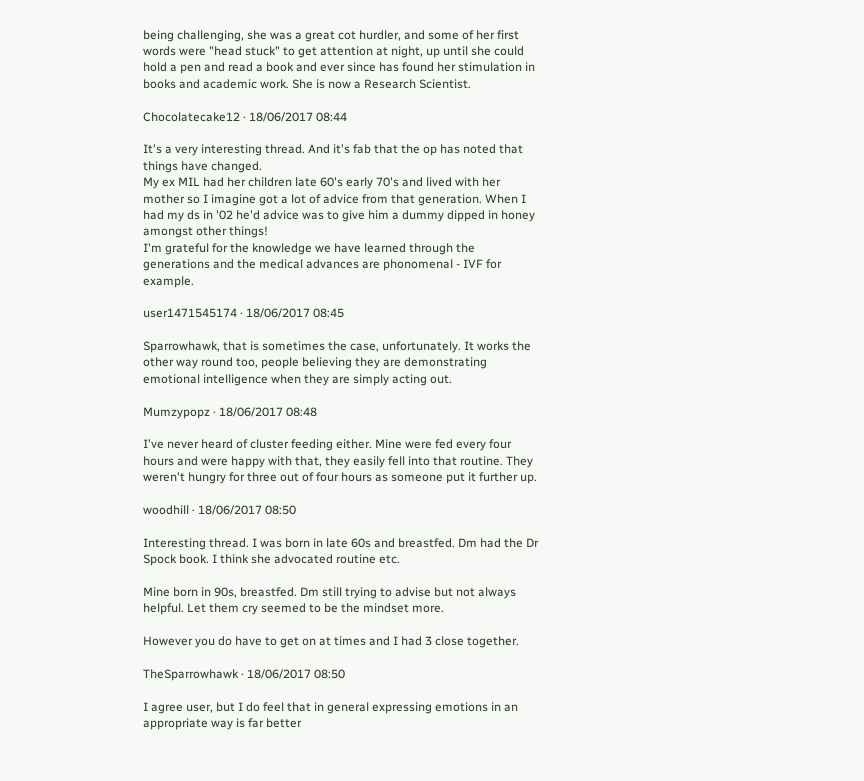being challenging, she was a great cot hurdler, and some of her first words were "head stuck" to get attention at night, up until she could hold a pen and read a book and ever since has found her stimulation in books and academic work. She is now a Research Scientist.

Chocolatecake12 · 18/06/2017 08:44

It's a very interesting thread. And it's fab that the op has noted that things have changed.
My ex MIL had her children late 60's early 70's and lived with her mother so I imagine got a lot of advice from that generation. When I had my ds in '02 he'd advice was to give him a dummy dipped in honey amongst other things!
I'm grateful for the knowledge we have learned through the generations and the medical advances are phonomenal - IVF for example.

user1471545174 · 18/06/2017 08:45

Sparrowhawk, that is sometimes the case, unfortunately. It works the other way round too, people believing they are demonstrating emotional intelligence when they are simply acting out.

Mumzypopz · 18/06/2017 08:48

I've never heard of cluster feeding either. Mine were fed every four hours and were happy with that, they easily fell into that routine. They weren't hungry for three out of four hours as someone put it further up.

woodhill · 18/06/2017 08:50

Interesting thread. I was born in late 60s and breastfed. Dm had the Dr Spock book. I think she advocated routine etc.

Mine born in 90s, breastfed. Dm still trying to advise but not always helpful. Let them cry seemed to be the mindset more.

However you do have to get on at times and I had 3 close together.

TheSparrowhawk · 18/06/2017 08:50

I agree user, but I do feel that in general expressing emotions in an appropriate way is far better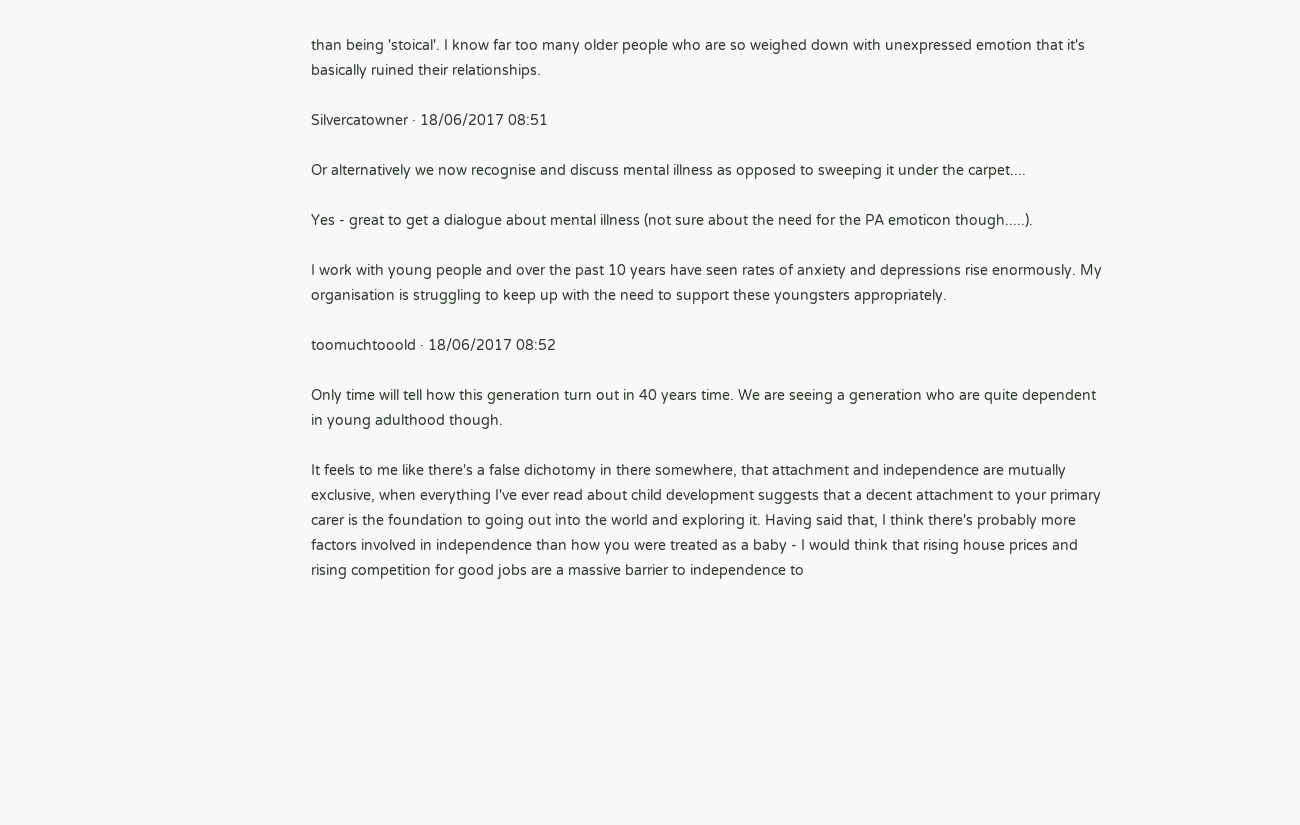than being 'stoical'. I know far too many older people who are so weighed down with unexpressed emotion that it's basically ruined their relationships.

Silvercatowner · 18/06/2017 08:51

Or alternatively we now recognise and discuss mental illness as opposed to sweeping it under the carpet....

Yes - great to get a dialogue about mental illness (not sure about the need for the PA emoticon though.....).

I work with young people and over the past 10 years have seen rates of anxiety and depressions rise enormously. My organisation is struggling to keep up with the need to support these youngsters appropriately.

toomuchtooold · 18/06/2017 08:52

Only time will tell how this generation turn out in 40 years time. We are seeing a generation who are quite dependent in young adulthood though.

It feels to me like there's a false dichotomy in there somewhere, that attachment and independence are mutually exclusive, when everything I've ever read about child development suggests that a decent attachment to your primary carer is the foundation to going out into the world and exploring it. Having said that, I think there's probably more factors involved in independence than how you were treated as a baby - I would think that rising house prices and rising competition for good jobs are a massive barrier to independence to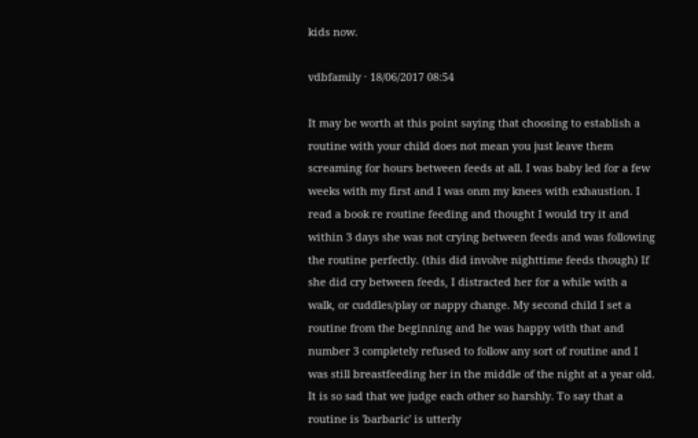kids now.

vdbfamily · 18/06/2017 08:54

It may be worth at this point saying that choosing to establish a routine with your child does not mean you just leave them screaming for hours between feeds at all. I was baby led for a few weeks with my first and I was onm my knees with exhaustion. I read a book re routine feeding and thought I would try it and within 3 days she was not crying between feeds and was following the routine perfectly. (this did involve nighttime feeds though) If she did cry between feeds, I distracted her for a while with a walk, or cuddles/play or nappy change. My second child I set a routine from the beginning and he was happy with that and number 3 completely refused to follow any sort of routine and I was still breastfeeding her in the middle of the night at a year old. It is so sad that we judge each other so harshly. To say that a routine is 'barbaric' is utterly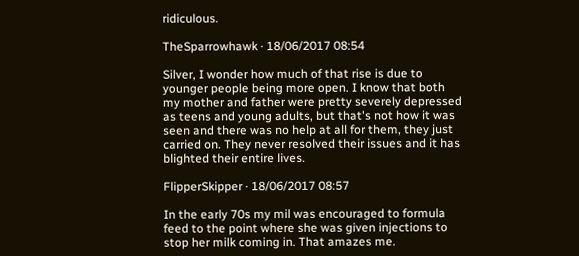ridiculous.

TheSparrowhawk · 18/06/2017 08:54

Silver, I wonder how much of that rise is due to younger people being more open. I know that both my mother and father were pretty severely depressed as teens and young adults, but that's not how it was seen and there was no help at all for them, they just carried on. They never resolved their issues and it has blighted their entire lives.

FlipperSkipper · 18/06/2017 08:57

In the early 70s my mil was encouraged to formula feed to the point where she was given injections to stop her milk coming in. That amazes me.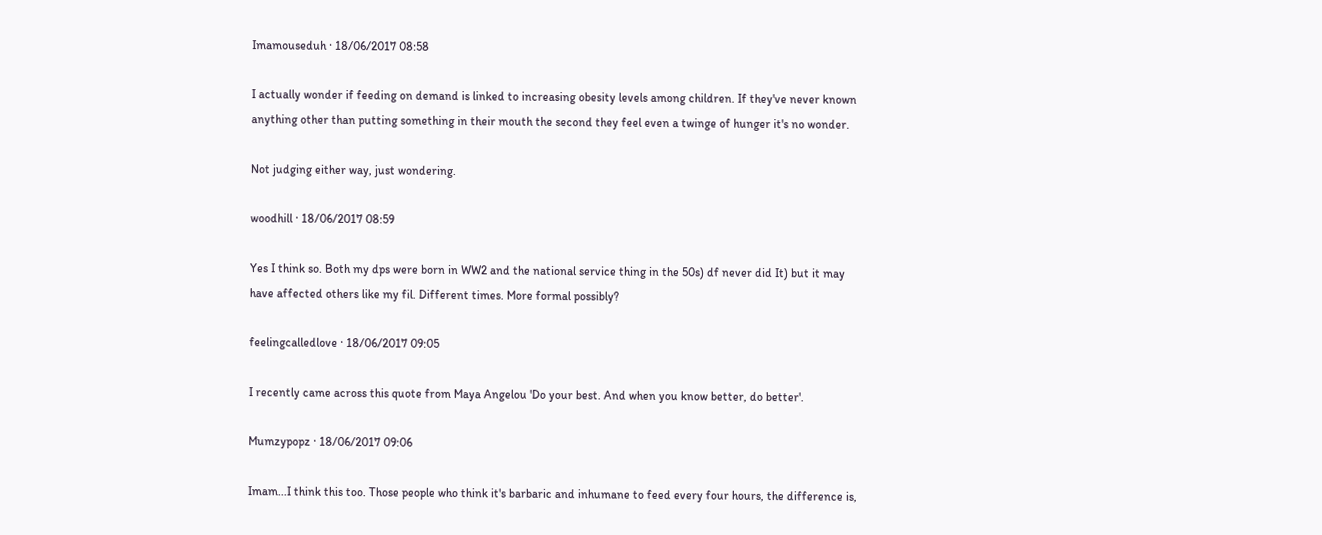Imamouseduh · 18/06/2017 08:58

I actually wonder if feeding on demand is linked to increasing obesity levels among children. If they've never known anything other than putting something in their mouth the second they feel even a twinge of hunger it's no wonder.

Not judging either way, just wondering.

woodhill · 18/06/2017 08:59

Yes I think so. Both my dps were born in WW2 and the national service thing in the 50s) df never did It) but it may have affected others like my fil. Different times. More formal possibly?

feelingcalledlove · 18/06/2017 09:05

I recently came across this quote from Maya Angelou 'Do your best. And when you know better, do better'.

Mumzypopz · 18/06/2017 09:06

Imam...I think this too. Those people who think it's barbaric and inhumane to feed every four hours, the difference is,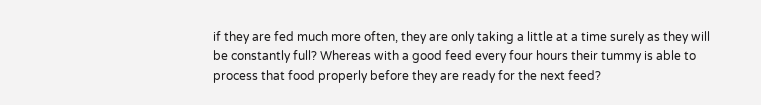if they are fed much more often, they are only taking a little at a time surely as they will be constantly full? Whereas with a good feed every four hours their tummy is able to process that food properly before they are ready for the next feed?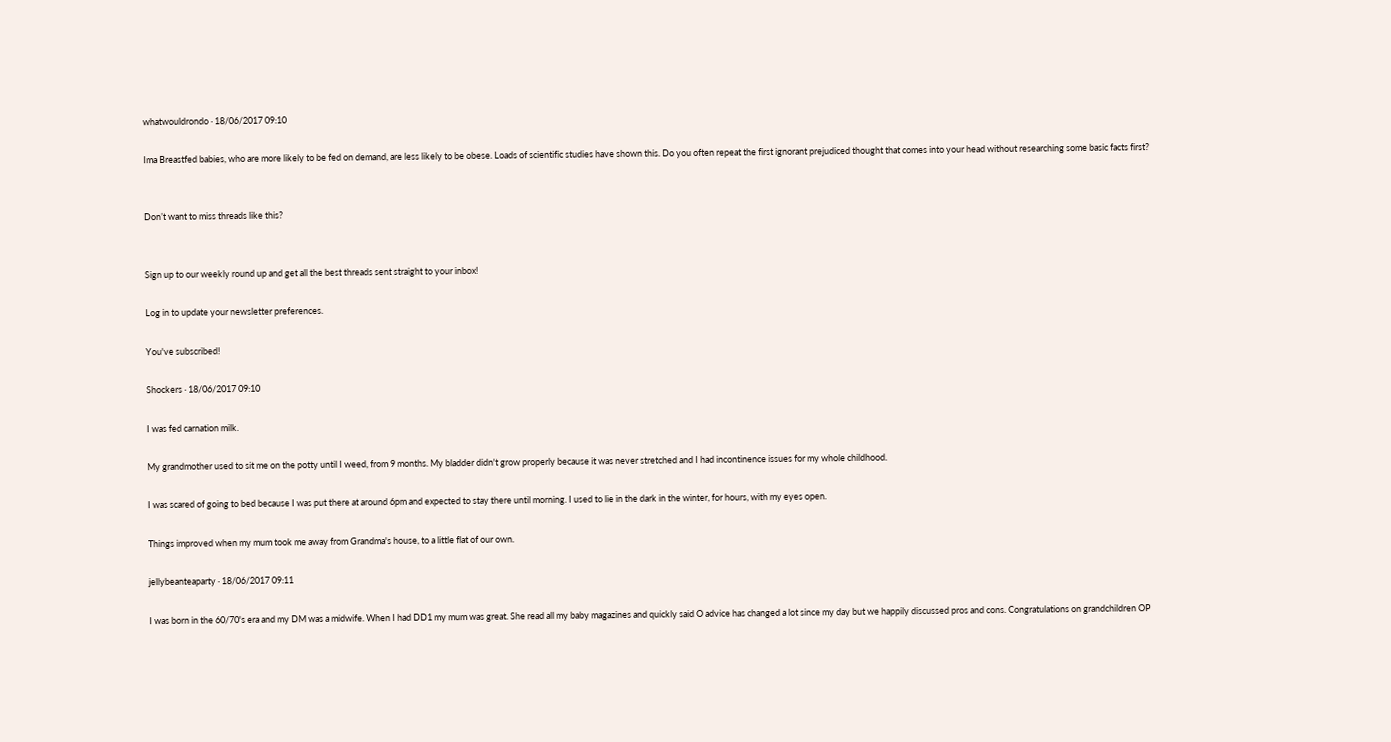whatwouldrondo · 18/06/2017 09:10

Ima Breastfed babies, who are more likely to be fed on demand, are less likely to be obese. Loads of scientific studies have shown this. Do you often repeat the first ignorant prejudiced thought that comes into your head without researching some basic facts first?


Don’t want to miss threads like this?


Sign up to our weekly round up and get all the best threads sent straight to your inbox!

Log in to update your newsletter preferences.

You've subscribed!

Shockers · 18/06/2017 09:10

I was fed carnation milk.

My grandmother used to sit me on the potty until I weed, from 9 months. My bladder didn't grow properly because it was never stretched and I had incontinence issues for my whole childhood.

I was scared of going to bed because I was put there at around 6pm and expected to stay there until morning. I used to lie in the dark in the winter, for hours, with my eyes open.

Things improved when my mum took me away from Grandma's house, to a little flat of our own.

jellybeanteaparty · 18/06/2017 09:11

I was born in the 60/70's era and my DM was a midwife. When I had DD1 my mum was great. She read all my baby magazines and quickly said O advice has changed a lot since my day but we happily discussed pros and cons. Congratulations on grandchildren OP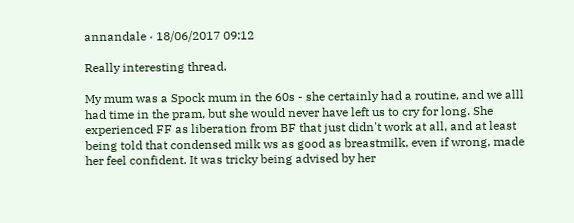annandale · 18/06/2017 09:12

Really interesting thread.

My mum was a Spock mum in the 60s - she certainly had a routine, and we alll had time in the pram, but she would never have left us to cry for long. She experienced FF as liberation from BF that just didn't work at all, and at least being told that condensed milk ws as good as breastmilk, even if wrong, made her feel confident. It was tricky being advised by her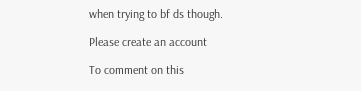when trying to bf ds though.

Please create an account

To comment on this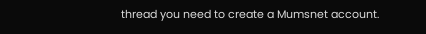thread you need to create a Mumsnet account.